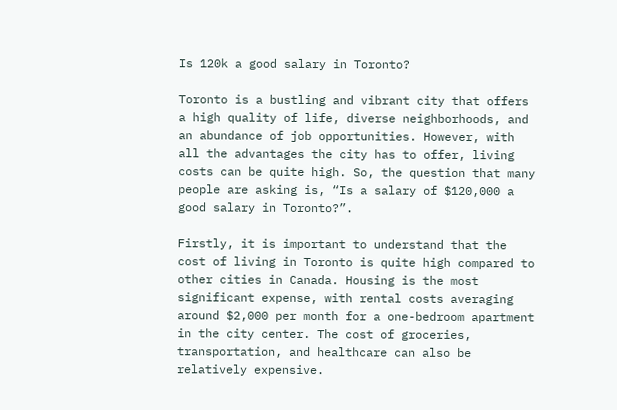Is 120k a good salary in Toronto?

Toronto is a bustling and vibrant city that offers a high quality of life, diverse neighborhoods, and an abundance of job opportunities. However, with all the advantages the city has to offer, living costs can be quite high. So, the question that many people are asking is, “Is a salary of $120,000 a good salary in Toronto?”.

Firstly, it is important to understand that the cost of living in Toronto is quite high compared to other cities in Canada. Housing is the most significant expense, with rental costs averaging around $2,000 per month for a one-bedroom apartment in the city center. The cost of groceries, transportation, and healthcare can also be relatively expensive.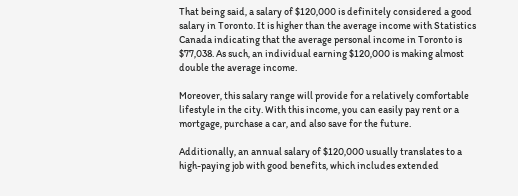That being said, a salary of $120,000 is definitely considered a good salary in Toronto. It is higher than the average income with Statistics Canada indicating that the average personal income in Toronto is $77,038. As such, an individual earning $120,000 is making almost double the average income.

Moreover, this salary range will provide for a relatively comfortable lifestyle in the city. With this income, you can easily pay rent or a mortgage, purchase a car, and also save for the future.

Additionally, an annual salary of $120,000 usually translates to a high-paying job with good benefits, which includes extended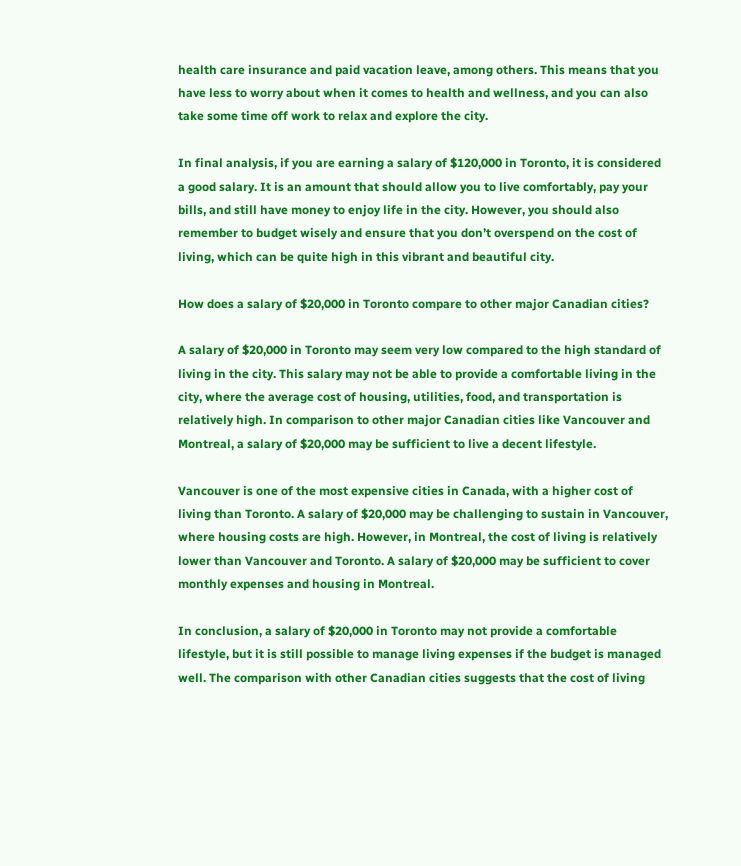health care insurance and paid vacation leave, among others. This means that you have less to worry about when it comes to health and wellness, and you can also take some time off work to relax and explore the city.

In final analysis, if you are earning a salary of $120,000 in Toronto, it is considered a good salary. It is an amount that should allow you to live comfortably, pay your bills, and still have money to enjoy life in the city. However, you should also remember to budget wisely and ensure that you don’t overspend on the cost of living, which can be quite high in this vibrant and beautiful city.

How does a salary of $20,000 in Toronto compare to other major Canadian cities?

A salary of $20,000 in Toronto may seem very low compared to the high standard of living in the city. This salary may not be able to provide a comfortable living in the city, where the average cost of housing, utilities, food, and transportation is relatively high. In comparison to other major Canadian cities like Vancouver and Montreal, a salary of $20,000 may be sufficient to live a decent lifestyle.

Vancouver is one of the most expensive cities in Canada, with a higher cost of living than Toronto. A salary of $20,000 may be challenging to sustain in Vancouver, where housing costs are high. However, in Montreal, the cost of living is relatively lower than Vancouver and Toronto. A salary of $20,000 may be sufficient to cover monthly expenses and housing in Montreal.

In conclusion, a salary of $20,000 in Toronto may not provide a comfortable lifestyle, but it is still possible to manage living expenses if the budget is managed well. The comparison with other Canadian cities suggests that the cost of living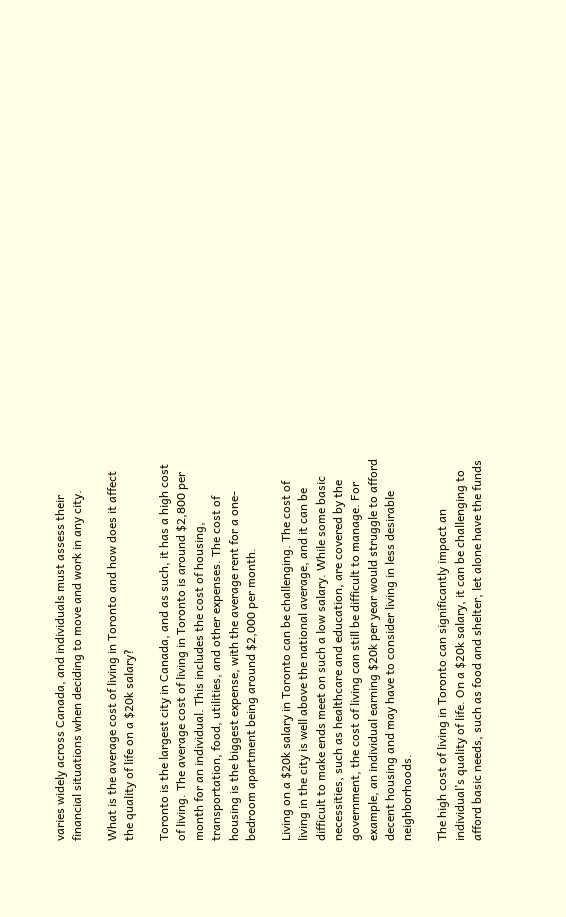varies widely across Canada, and individuals must assess their financial situations when deciding to move and work in any city.

What is the average cost of living in Toronto and how does it affect the quality of life on a $20k salary?

Toronto is the largest city in Canada, and as such, it has a high cost of living. The average cost of living in Toronto is around $2,800 per month for an individual. This includes the cost of housing, transportation, food, utilities, and other expenses. The cost of housing is the biggest expense, with the average rent for a one-bedroom apartment being around $2,000 per month.

Living on a $20k salary in Toronto can be challenging. The cost of living in the city is well above the national average, and it can be difficult to make ends meet on such a low salary. While some basic necessities, such as healthcare and education, are covered by the government, the cost of living can still be difficult to manage. For example, an individual earning $20k per year would struggle to afford decent housing and may have to consider living in less desirable neighborhoods.

The high cost of living in Toronto can significantly impact an individual’s quality of life. On a $20k salary, it can be challenging to afford basic needs, such as food and shelter, let alone have the funds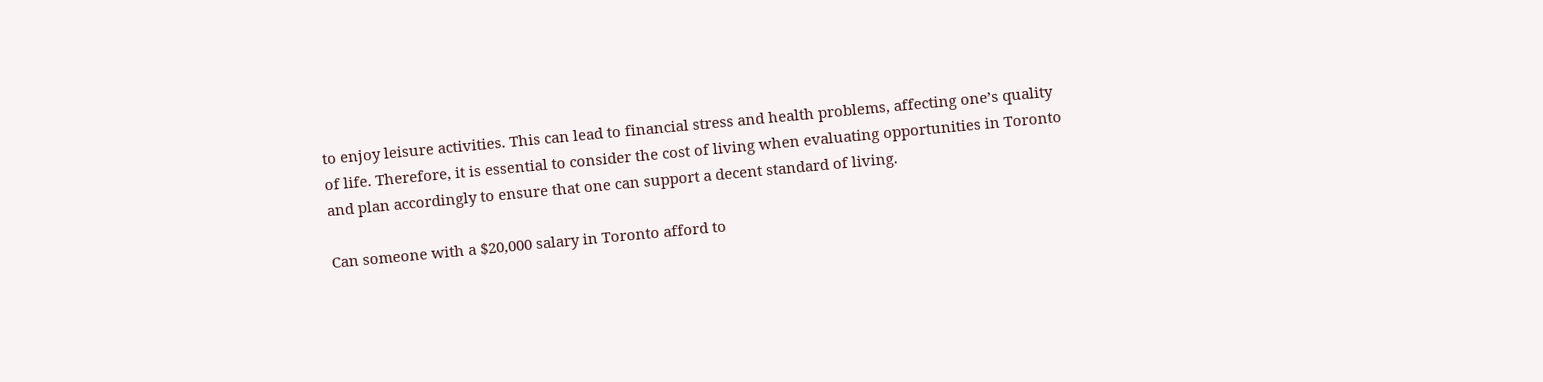to enjoy leisure activities. This can lead to financial stress and health problems, affecting one’s quality of life. Therefore, it is essential to consider the cost of living when evaluating opportunities in Toronto and plan accordingly to ensure that one can support a decent standard of living.

Can someone with a $20,000 salary in Toronto afford to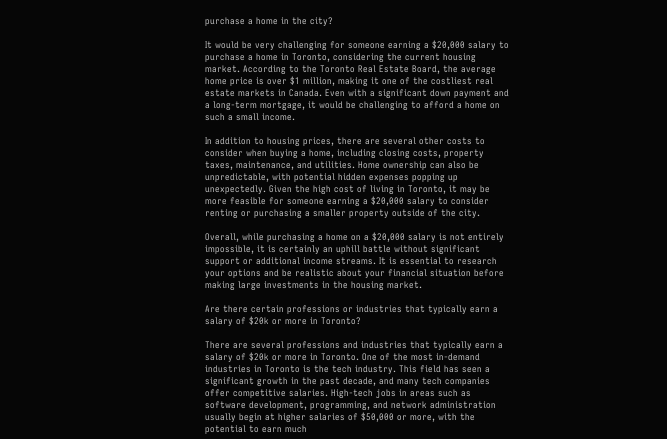purchase a home in the city?

It would be very challenging for someone earning a $20,000 salary to purchase a home in Toronto, considering the current housing market. According to the Toronto Real Estate Board, the average home price is over $1 million, making it one of the costliest real estate markets in Canada. Even with a significant down payment and a long-term mortgage, it would be challenging to afford a home on such a small income.

In addition to housing prices, there are several other costs to consider when buying a home, including closing costs, property taxes, maintenance, and utilities. Home ownership can also be unpredictable, with potential hidden expenses popping up unexpectedly. Given the high cost of living in Toronto, it may be more feasible for someone earning a $20,000 salary to consider renting or purchasing a smaller property outside of the city.

Overall, while purchasing a home on a $20,000 salary is not entirely impossible, it is certainly an uphill battle without significant support or additional income streams. It is essential to research your options and be realistic about your financial situation before making large investments in the housing market.

Are there certain professions or industries that typically earn a salary of $20k or more in Toronto?

There are several professions and industries that typically earn a salary of $20k or more in Toronto. One of the most in-demand industries in Toronto is the tech industry. This field has seen a significant growth in the past decade, and many tech companies offer competitive salaries. High-tech jobs in areas such as software development, programming, and network administration usually begin at higher salaries of $50,000 or more, with the potential to earn much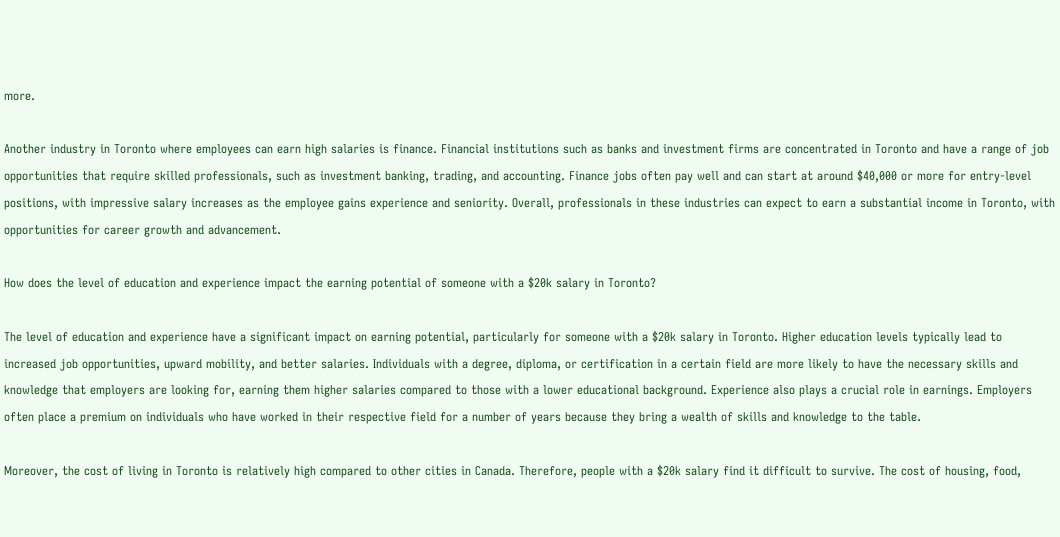more.

Another industry in Toronto where employees can earn high salaries is finance. Financial institutions such as banks and investment firms are concentrated in Toronto and have a range of job opportunities that require skilled professionals, such as investment banking, trading, and accounting. Finance jobs often pay well and can start at around $40,000 or more for entry-level positions, with impressive salary increases as the employee gains experience and seniority. Overall, professionals in these industries can expect to earn a substantial income in Toronto, with opportunities for career growth and advancement.

How does the level of education and experience impact the earning potential of someone with a $20k salary in Toronto?

The level of education and experience have a significant impact on earning potential, particularly for someone with a $20k salary in Toronto. Higher education levels typically lead to increased job opportunities, upward mobility, and better salaries. Individuals with a degree, diploma, or certification in a certain field are more likely to have the necessary skills and knowledge that employers are looking for, earning them higher salaries compared to those with a lower educational background. Experience also plays a crucial role in earnings. Employers often place a premium on individuals who have worked in their respective field for a number of years because they bring a wealth of skills and knowledge to the table.

Moreover, the cost of living in Toronto is relatively high compared to other cities in Canada. Therefore, people with a $20k salary find it difficult to survive. The cost of housing, food,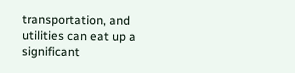transportation, and utilities can eat up a significant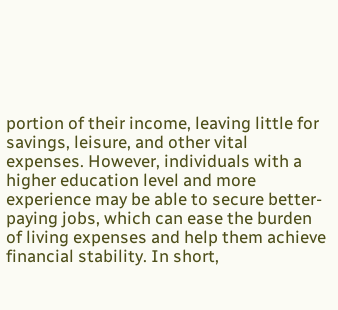portion of their income, leaving little for savings, leisure, and other vital expenses. However, individuals with a higher education level and more experience may be able to secure better-paying jobs, which can ease the burden of living expenses and help them achieve financial stability. In short,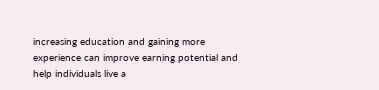increasing education and gaining more experience can improve earning potential and help individuals live a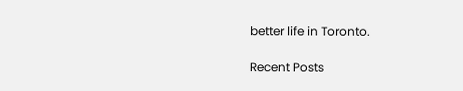better life in Toronto.

Recent Posts